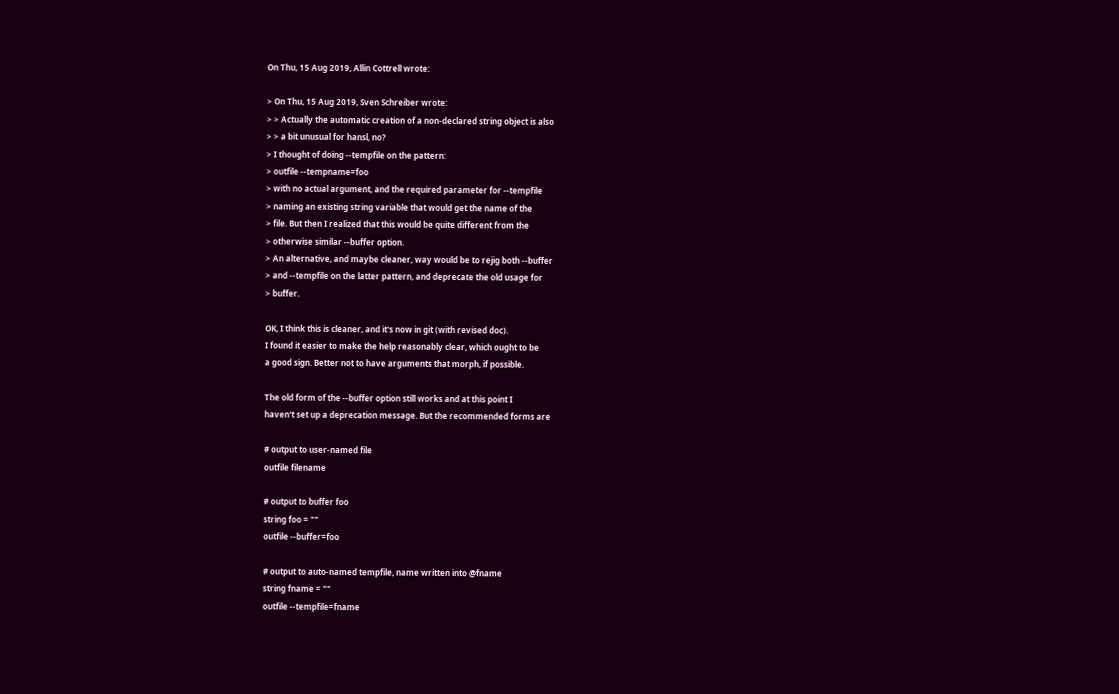On Thu, 15 Aug 2019, Allin Cottrell wrote:

> On Thu, 15 Aug 2019, Sven Schreiber wrote:
> > Actually the automatic creation of a non-declared string object is also
> > a bit unusual for hansl, no?
> I thought of doing --tempfile on the pattern:
> outfile --tempname=foo
> with no actual argument, and the required parameter for --tempfile
> naming an existing string variable that would get the name of the
> file. But then I realized that this would be quite different from the
> otherwise similar --buffer option.
> An alternative, and maybe cleaner, way would be to rejig both --buffer
> and --tempfile on the latter pattern, and deprecate the old usage for
> buffer.

OK, I think this is cleaner, and it's now in git (with revised doc).
I found it easier to make the help reasonably clear, which ought to be
a good sign. Better not to have arguments that morph, if possible.

The old form of the --buffer option still works and at this point I
haven't set up a deprecation message. But the recommended forms are

# output to user-named file
outfile filename

# output to buffer foo
string foo = ""
outfile --buffer=foo

# output to auto-named tempfile, name written into @fname
string fname = ""
outfile --tempfile=fname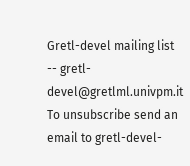Gretl-devel mailing list -- gretl-devel@gretlml.univpm.it
To unsubscribe send an email to gretl-devel-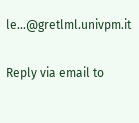le...@gretlml.univpm.it

Reply via email to